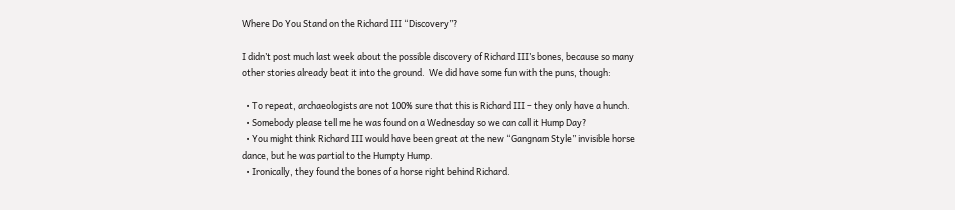Where Do You Stand on the Richard III “Discovery”?

I didn’t post much last week about the possible discovery of Richard III’s bones, because so many other stories already beat it into the ground.  We did have some fun with the puns, though:

  • To repeat, archaeologists are not 100% sure that this is Richard III – they only have a hunch.
  • Somebody please tell me he was found on a Wednesday so we can call it Hump Day?
  • You might think Richard III would have been great at the new “Gangnam Style” invisible horse dance, but he was partial to the Humpty Hump.
  • Ironically, they found the bones of a horse right behind Richard.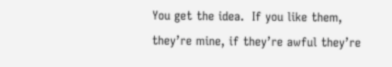You get the idea.  If you like them, they’re mine, if they’re awful they’re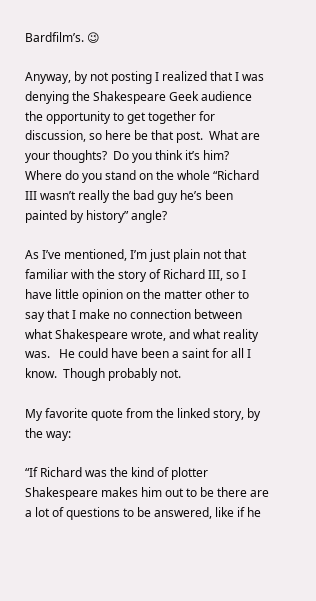Bardfilm’s. 😉

Anyway, by not posting I realized that I was denying the Shakespeare Geek audience the opportunity to get together for discussion, so here be that post.  What are your thoughts?  Do you think it’s him?  Where do you stand on the whole “Richard III wasn’t really the bad guy he’s been painted by history” angle?

As I’ve mentioned, I’m just plain not that familiar with the story of Richard III, so I have little opinion on the matter other to say that I make no connection between what Shakespeare wrote, and what reality was.   He could have been a saint for all I know.  Though probably not.

My favorite quote from the linked story, by the way:

“If Richard was the kind of plotter Shakespeare makes him out to be there are a lot of questions to be answered, like if he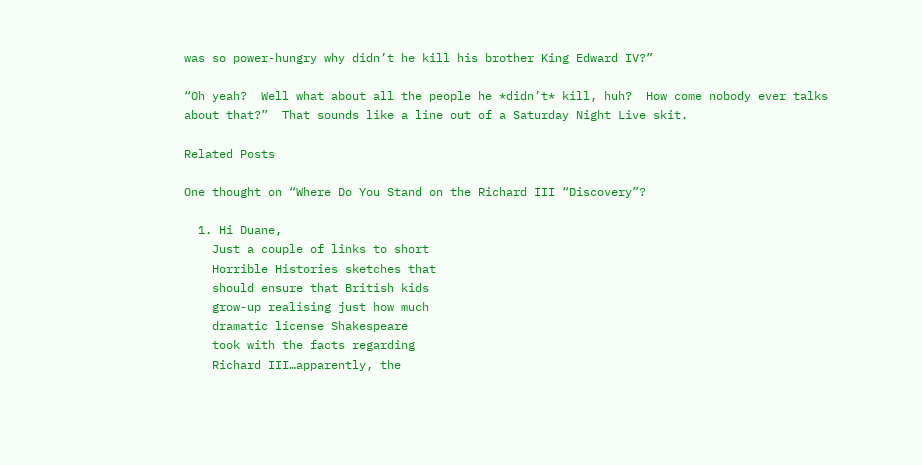was so power-hungry why didn’t he kill his brother King Edward IV?”

“Oh yeah?  Well what about all the people he *didn’t* kill, huh?  How come nobody ever talks about that?”  That sounds like a line out of a Saturday Night Live skit.

Related Posts

One thought on “Where Do You Stand on the Richard III “Discovery”?

  1. Hi Duane,
    Just a couple of links to short
    Horrible Histories sketches that
    should ensure that British kids
    grow-up realising just how much
    dramatic license Shakespeare
    took with the facts regarding
    Richard III…apparently, the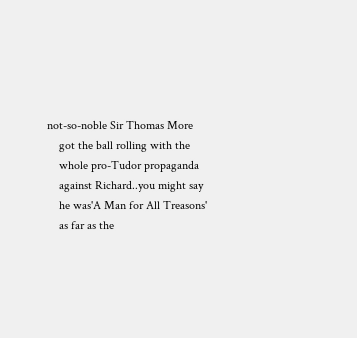not-so-noble Sir Thomas More
    got the ball rolling with the
    whole pro-Tudor propaganda
    against Richard..you might say
    he was'A Man for All Treasons'
    as far as the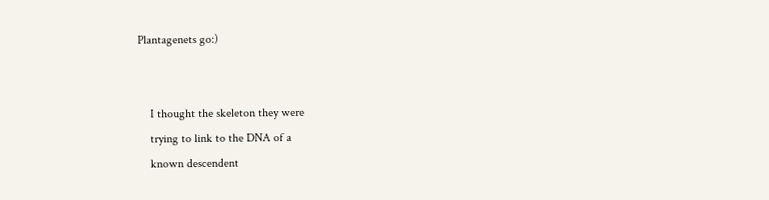Plantagenets go:)


    I thought the skeleton they were
    trying to link to the DNA of a
    known descendent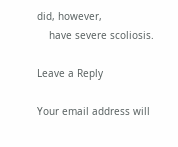did, however,
    have severe scoliosis.

Leave a Reply

Your email address will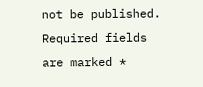not be published. Required fields are marked *